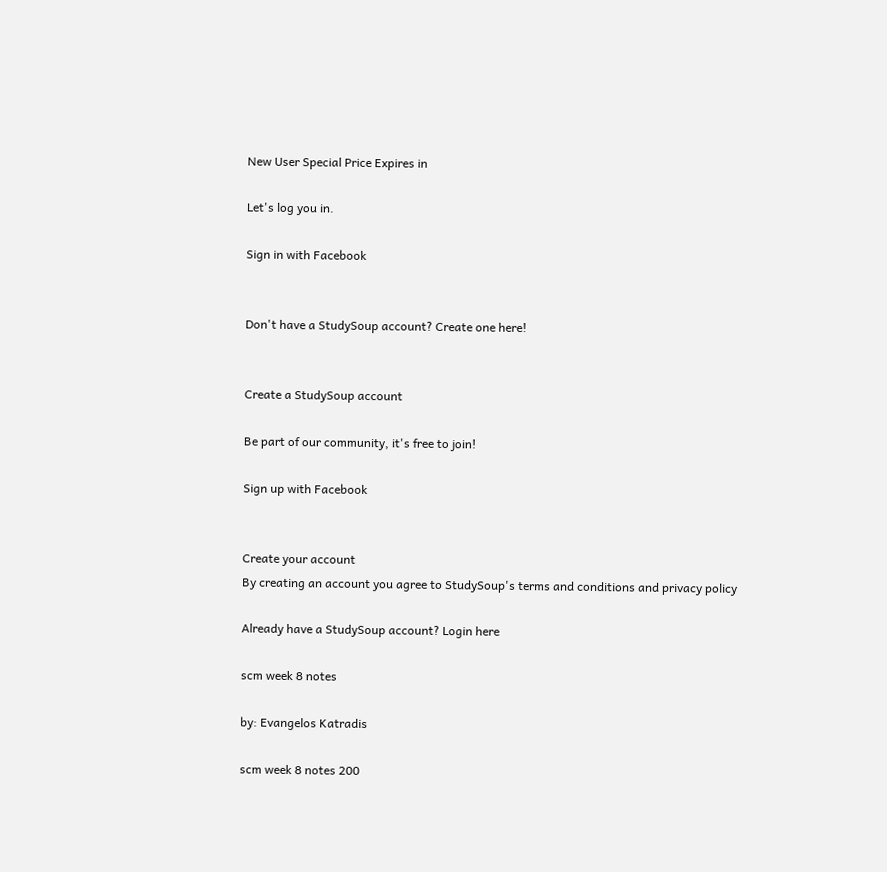New User Special Price Expires in

Let's log you in.

Sign in with Facebook


Don't have a StudySoup account? Create one here!


Create a StudySoup account

Be part of our community, it's free to join!

Sign up with Facebook


Create your account
By creating an account you agree to StudySoup's terms and conditions and privacy policy

Already have a StudySoup account? Login here

scm week 8 notes

by: Evangelos Katradis

scm week 8 notes 200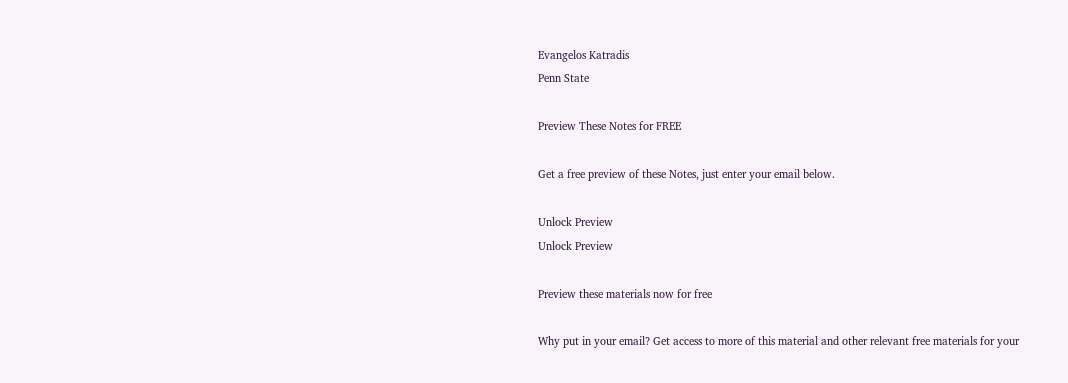Evangelos Katradis
Penn State

Preview These Notes for FREE

Get a free preview of these Notes, just enter your email below.

Unlock Preview
Unlock Preview

Preview these materials now for free

Why put in your email? Get access to more of this material and other relevant free materials for your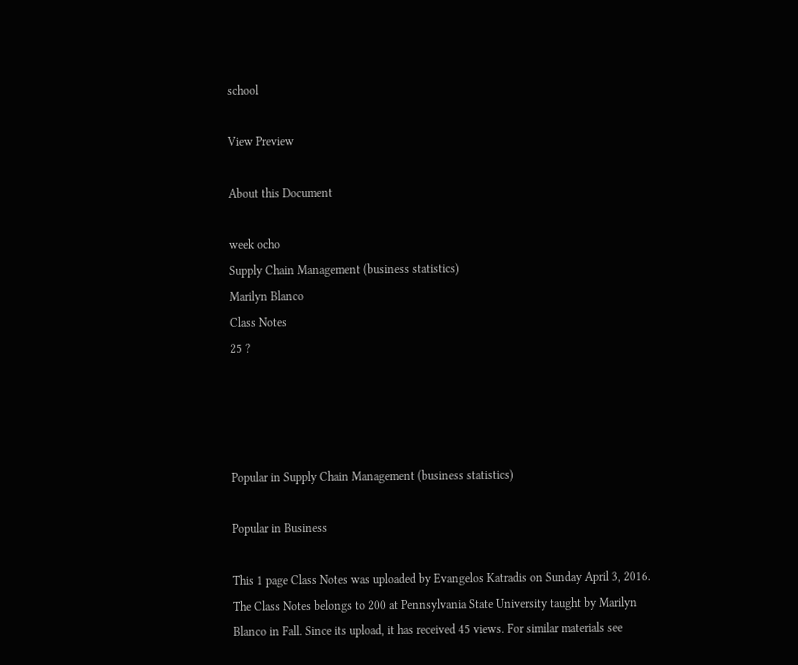school

View Preview

About this Document

week ocho
Supply Chain Management (business statistics)
Marilyn Blanco
Class Notes
25 ?




Popular in Supply Chain Management (business statistics)

Popular in Business

This 1 page Class Notes was uploaded by Evangelos Katradis on Sunday April 3, 2016. The Class Notes belongs to 200 at Pennsylvania State University taught by Marilyn Blanco in Fall. Since its upload, it has received 45 views. For similar materials see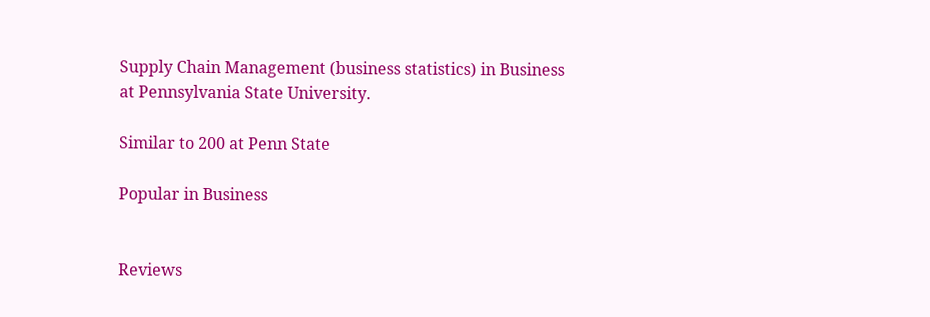Supply Chain Management (business statistics) in Business at Pennsylvania State University.

Similar to 200 at Penn State

Popular in Business


Reviews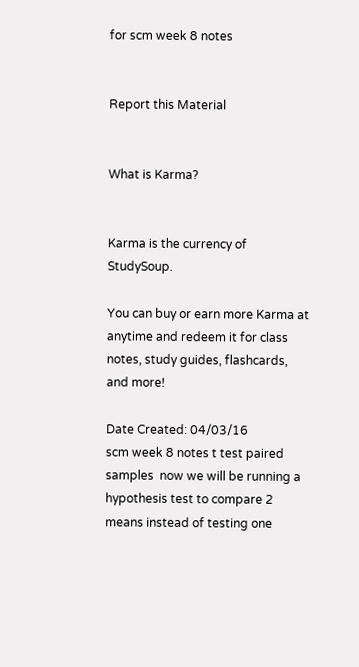for scm week 8 notes


Report this Material


What is Karma?


Karma is the currency of StudySoup.

You can buy or earn more Karma at anytime and redeem it for class notes, study guides, flashcards, and more!

Date Created: 04/03/16
scm week 8 notes t test paired samples  now we will be running a hypothesis test to compare 2 means instead of testing one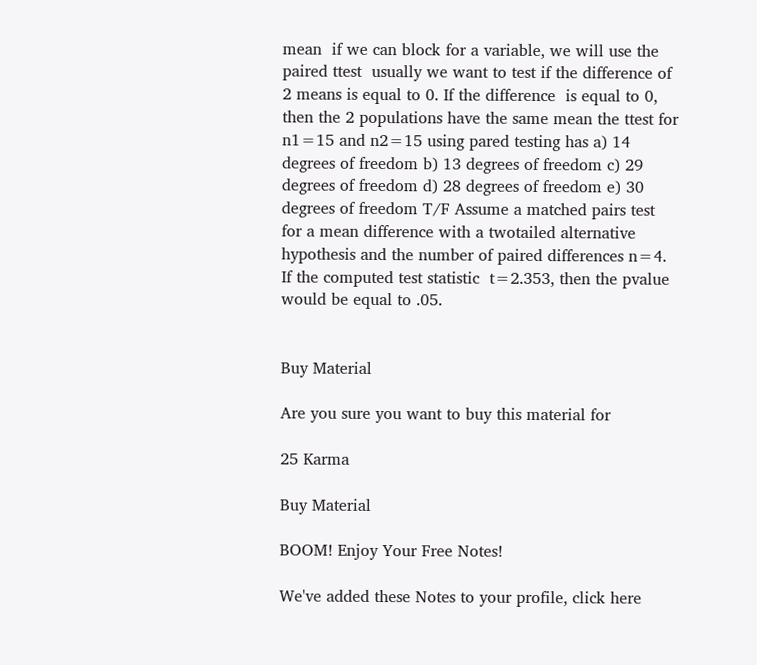mean  if we can block for a variable, we will use the paired ttest  usually we want to test if the difference of 2 means is equal to 0. If the difference  is equal to 0, then the 2 populations have the same mean the ttest for n1=15 and n2=15 using pared testing has a) 14 degrees of freedom b) 13 degrees of freedom c) 29 degrees of freedom d) 28 degrees of freedom e) 30 degrees of freedom T/F Assume a matched pairs test for a mean difference with a twotailed alternative  hypothesis and the number of paired differences n=4. If the computed test statistic  t=2.353, then the pvalue would be equal to .05.


Buy Material

Are you sure you want to buy this material for

25 Karma

Buy Material

BOOM! Enjoy Your Free Notes!

We've added these Notes to your profile, click here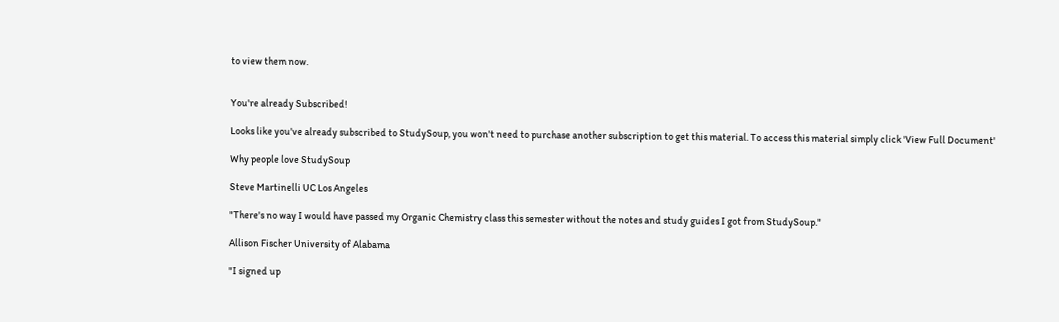to view them now.


You're already Subscribed!

Looks like you've already subscribed to StudySoup, you won't need to purchase another subscription to get this material. To access this material simply click 'View Full Document'

Why people love StudySoup

Steve Martinelli UC Los Angeles

"There's no way I would have passed my Organic Chemistry class this semester without the notes and study guides I got from StudySoup."

Allison Fischer University of Alabama

"I signed up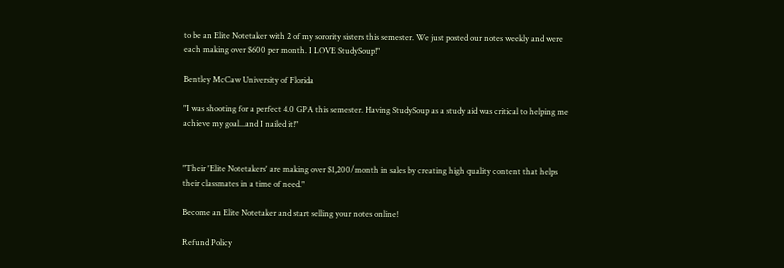to be an Elite Notetaker with 2 of my sorority sisters this semester. We just posted our notes weekly and were each making over $600 per month. I LOVE StudySoup!"

Bentley McCaw University of Florida

"I was shooting for a perfect 4.0 GPA this semester. Having StudySoup as a study aid was critical to helping me achieve my goal...and I nailed it!"


"Their 'Elite Notetakers' are making over $1,200/month in sales by creating high quality content that helps their classmates in a time of need."

Become an Elite Notetaker and start selling your notes online!

Refund Policy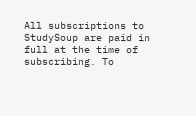All subscriptions to StudySoup are paid in full at the time of subscribing. To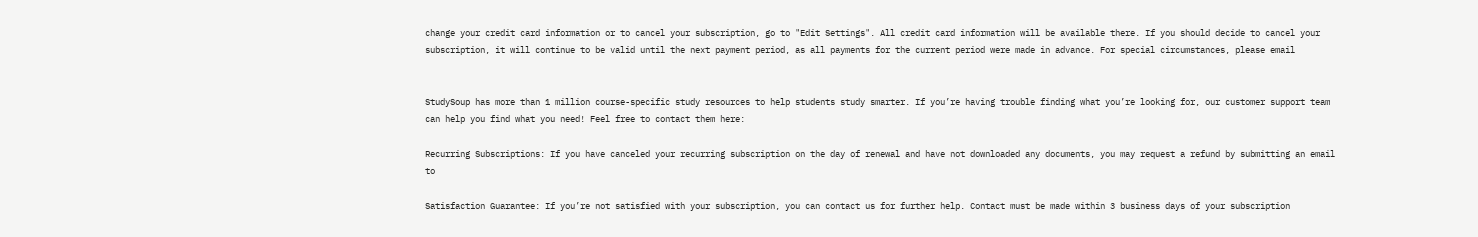change your credit card information or to cancel your subscription, go to "Edit Settings". All credit card information will be available there. If you should decide to cancel your subscription, it will continue to be valid until the next payment period, as all payments for the current period were made in advance. For special circumstances, please email


StudySoup has more than 1 million course-specific study resources to help students study smarter. If you’re having trouble finding what you’re looking for, our customer support team can help you find what you need! Feel free to contact them here:

Recurring Subscriptions: If you have canceled your recurring subscription on the day of renewal and have not downloaded any documents, you may request a refund by submitting an email to

Satisfaction Guarantee: If you’re not satisfied with your subscription, you can contact us for further help. Contact must be made within 3 business days of your subscription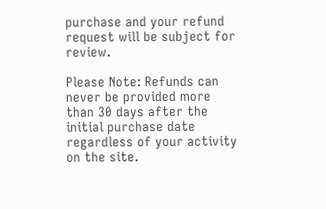purchase and your refund request will be subject for review.

Please Note: Refunds can never be provided more than 30 days after the initial purchase date regardless of your activity on the site.